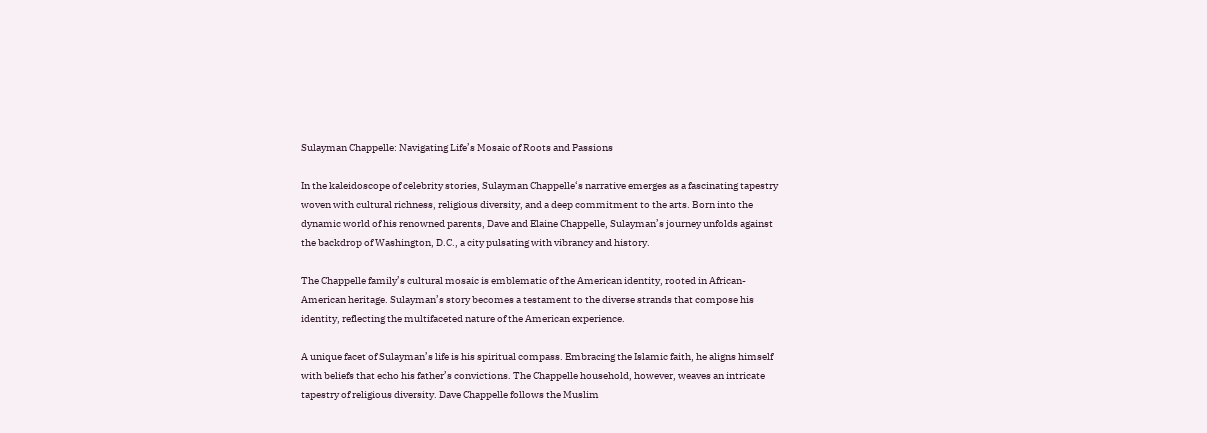Sulayman Chappelle: Navigating Life’s Mosaic of Roots and Passions

In the kaleidoscope of celebrity stories, Sulayman Chappelle‘s narrative emerges as a fascinating tapestry woven with cultural richness, religious diversity, and a deep commitment to the arts. Born into the dynamic world of his renowned parents, Dave and Elaine Chappelle, Sulayman’s journey unfolds against the backdrop of Washington, D.C., a city pulsating with vibrancy and history.

The Chappelle family’s cultural mosaic is emblematic of the American identity, rooted in African-American heritage. Sulayman’s story becomes a testament to the diverse strands that compose his identity, reflecting the multifaceted nature of the American experience.

A unique facet of Sulayman’s life is his spiritual compass. Embracing the Islamic faith, he aligns himself with beliefs that echo his father’s convictions. The Chappelle household, however, weaves an intricate tapestry of religious diversity. Dave Chappelle follows the Muslim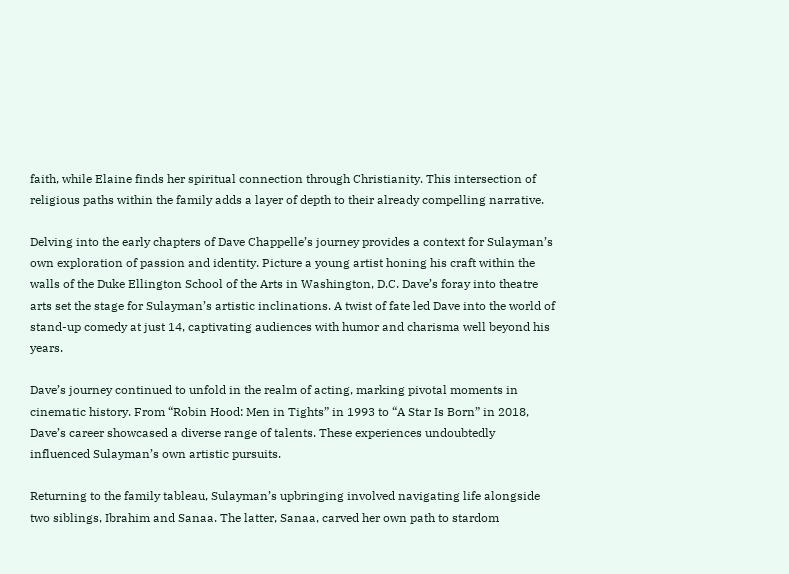faith, while Elaine finds her spiritual connection through Christianity. This intersection of religious paths within the family adds a layer of depth to their already compelling narrative.

Delving into the early chapters of Dave Chappelle’s journey provides a context for Sulayman’s own exploration of passion and identity. Picture a young artist honing his craft within the walls of the Duke Ellington School of the Arts in Washington, D.C. Dave’s foray into theatre arts set the stage for Sulayman’s artistic inclinations. A twist of fate led Dave into the world of stand-up comedy at just 14, captivating audiences with humor and charisma well beyond his years.

Dave’s journey continued to unfold in the realm of acting, marking pivotal moments in cinematic history. From “Robin Hood: Men in Tights” in 1993 to “A Star Is Born” in 2018, Dave’s career showcased a diverse range of talents. These experiences undoubtedly influenced Sulayman’s own artistic pursuits.

Returning to the family tableau, Sulayman’s upbringing involved navigating life alongside two siblings, Ibrahim and Sanaa. The latter, Sanaa, carved her own path to stardom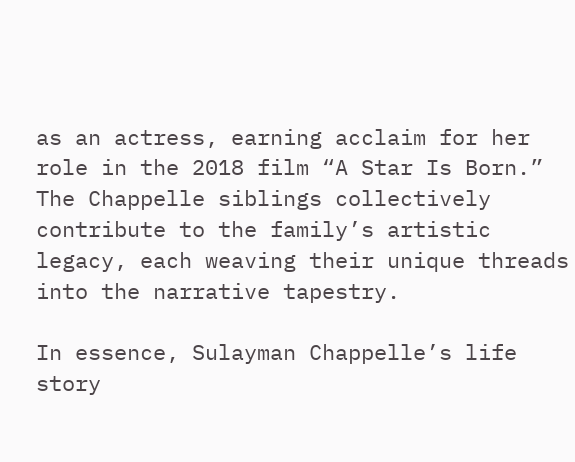as an actress, earning acclaim for her role in the 2018 film “A Star Is Born.” The Chappelle siblings collectively contribute to the family’s artistic legacy, each weaving their unique threads into the narrative tapestry.

In essence, Sulayman Chappelle’s life story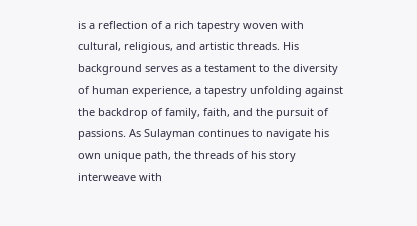is a reflection of a rich tapestry woven with cultural, religious, and artistic threads. His background serves as a testament to the diversity of human experience, a tapestry unfolding against the backdrop of family, faith, and the pursuit of passions. As Sulayman continues to navigate his own unique path, the threads of his story interweave with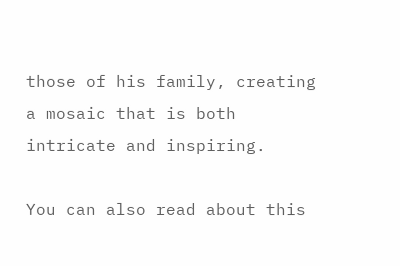those of his family, creating a mosaic that is both intricate and inspiring.

You can also read about this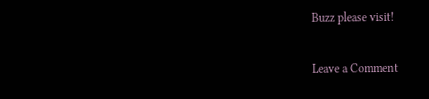Buzz please visit!

Leave a Comment